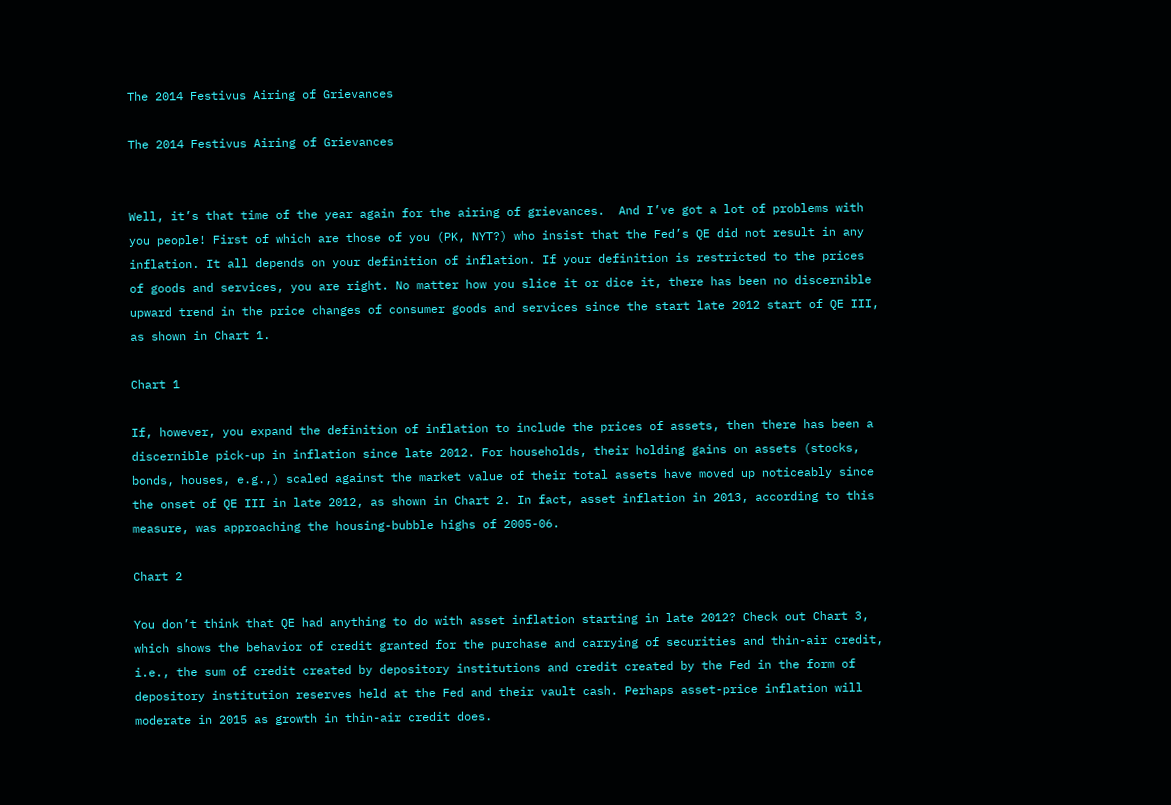The 2014 Festivus Airing of Grievances

The 2014 Festivus Airing of Grievances


Well, it’s that time of the year again for the airing of grievances.  And I’ve got a lot of problems with you people! First of which are those of you (PK, NYT?) who insist that the Fed’s QE did not result in any inflation. It all depends on your definition of inflation. If your definition is restricted to the prices of goods and services, you are right. No matter how you slice it or dice it, there has been no discernible upward trend in the price changes of consumer goods and services since the start late 2012 start of QE III, as shown in Chart 1.

Chart 1

If, however, you expand the definition of inflation to include the prices of assets, then there has been a discernible pick-up in inflation since late 2012. For households, their holding gains on assets (stocks, bonds, houses, e.g.,) scaled against the market value of their total assets have moved up noticeably since the onset of QE III in late 2012, as shown in Chart 2. In fact, asset inflation in 2013, according to this measure, was approaching the housing-bubble highs of 2005-06.

Chart 2

You don’t think that QE had anything to do with asset inflation starting in late 2012? Check out Chart 3, which shows the behavior of credit granted for the purchase and carrying of securities and thin-air credit, i.e., the sum of credit created by depository institutions and credit created by the Fed in the form of depository institution reserves held at the Fed and their vault cash. Perhaps asset-price inflation will moderate in 2015 as growth in thin-air credit does.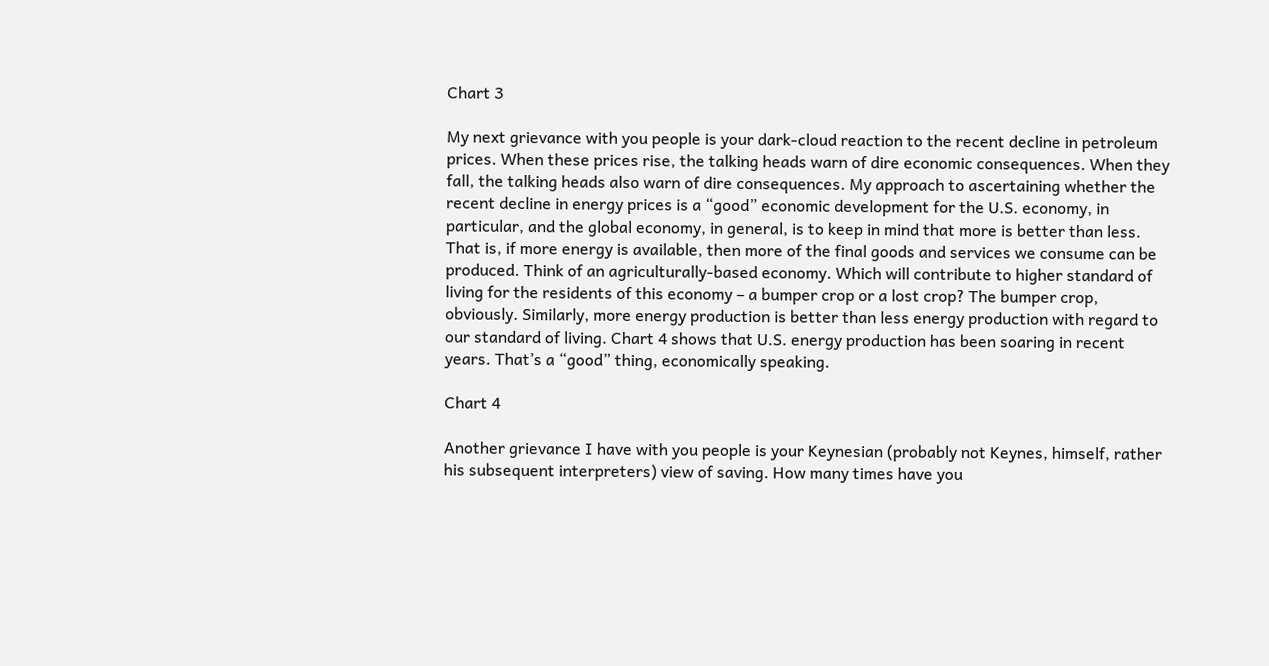Chart 3

My next grievance with you people is your dark-cloud reaction to the recent decline in petroleum prices. When these prices rise, the talking heads warn of dire economic consequences. When they fall, the talking heads also warn of dire consequences. My approach to ascertaining whether the recent decline in energy prices is a “good” economic development for the U.S. economy, in particular, and the global economy, in general, is to keep in mind that more is better than less. That is, if more energy is available, then more of the final goods and services we consume can be produced. Think of an agriculturally-based economy. Which will contribute to higher standard of living for the residents of this economy – a bumper crop or a lost crop? The bumper crop, obviously. Similarly, more energy production is better than less energy production with regard to our standard of living. Chart 4 shows that U.S. energy production has been soaring in recent years. That’s a “good” thing, economically speaking.

Chart 4

Another grievance I have with you people is your Keynesian (probably not Keynes, himself, rather his subsequent interpreters) view of saving. How many times have you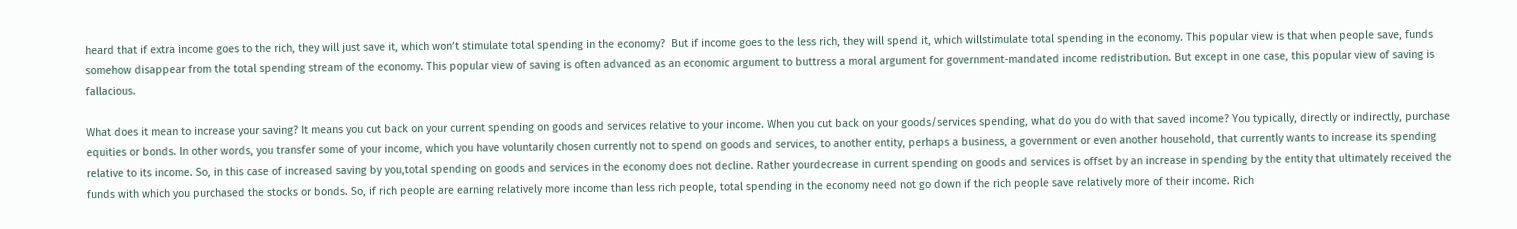heard that if extra income goes to the rich, they will just save it, which won’t stimulate total spending in the economy?  But if income goes to the less rich, they will spend it, which willstimulate total spending in the economy. This popular view is that when people save, funds somehow disappear from the total spending stream of the economy. This popular view of saving is often advanced as an economic argument to buttress a moral argument for government-mandated income redistribution. But except in one case, this popular view of saving is fallacious.

What does it mean to increase your saving? It means you cut back on your current spending on goods and services relative to your income. When you cut back on your goods/services spending, what do you do with that saved income? You typically, directly or indirectly, purchase equities or bonds. In other words, you transfer some of your income, which you have voluntarily chosen currently not to spend on goods and services, to another entity, perhaps a business, a government or even another household, that currently wants to increase its spending relative to its income. So, in this case of increased saving by you,total spending on goods and services in the economy does not decline. Rather yourdecrease in current spending on goods and services is offset by an increase in spending by the entity that ultimately received the funds with which you purchased the stocks or bonds. So, if rich people are earning relatively more income than less rich people, total spending in the economy need not go down if the rich people save relatively more of their income. Rich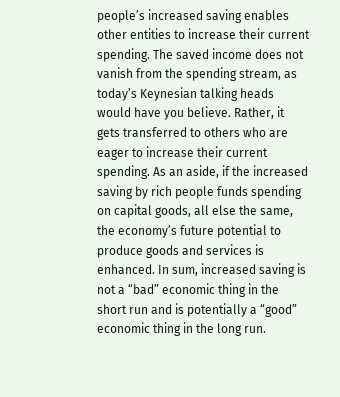people’s increased saving enables other entities to increase their current spending. The saved income does not vanish from the spending stream, as today’s Keynesian talking heads would have you believe. Rather, it gets transferred to others who are eager to increase their current spending. As an aside, if the increased saving by rich people funds spending on capital goods, all else the same, the economy’s future potential to produce goods and services is enhanced. In sum, increased saving is not a “bad” economic thing in the short run and is potentially a “good” economic thing in the long run.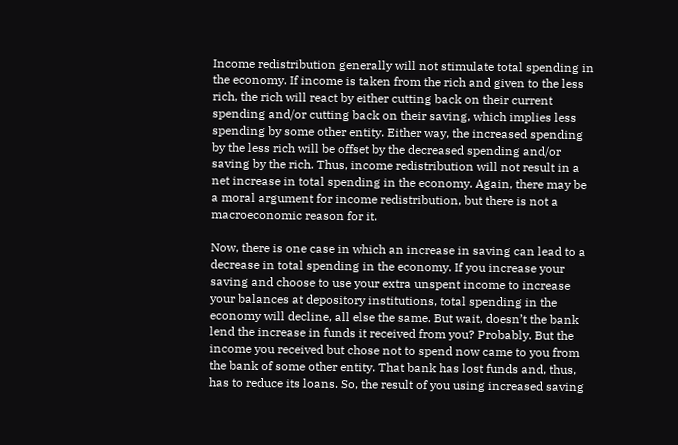Income redistribution generally will not stimulate total spending in the economy. If income is taken from the rich and given to the less rich, the rich will react by either cutting back on their current spending and/or cutting back on their saving, which implies less spending by some other entity. Either way, the increased spending by the less rich will be offset by the decreased spending and/or saving by the rich. Thus, income redistribution will not result in a net increase in total spending in the economy. Again, there may be a moral argument for income redistribution, but there is not a macroeconomic reason for it.

Now, there is one case in which an increase in saving can lead to a decrease in total spending in the economy. If you increase your saving and choose to use your extra unspent income to increase your balances at depository institutions, total spending in the economy will decline, all else the same. But wait, doesn’t the bank lend the increase in funds it received from you? Probably. But the income you received but chose not to spend now came to you from the bank of some other entity. That bank has lost funds and, thus, has to reduce its loans. So, the result of you using increased saving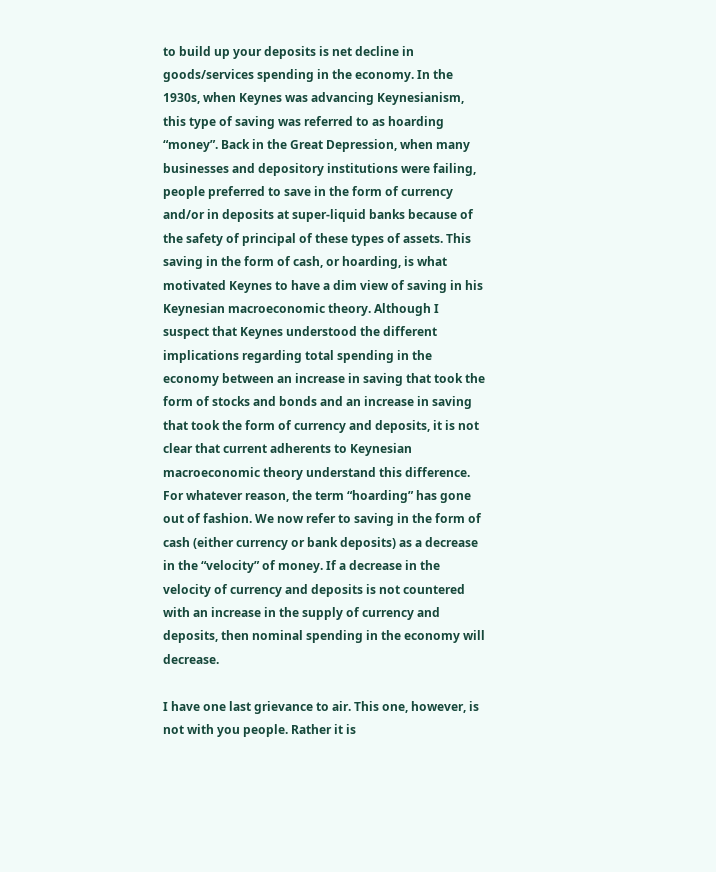to build up your deposits is net decline in goods/services spending in the economy. In the 1930s, when Keynes was advancing Keynesianism, this type of saving was referred to as hoarding “money”. Back in the Great Depression, when many businesses and depository institutions were failing, people preferred to save in the form of currency and/or in deposits at super-liquid banks because of the safety of principal of these types of assets. This saving in the form of cash, or hoarding, is what motivated Keynes to have a dim view of saving in his Keynesian macroeconomic theory. Although I suspect that Keynes understood the different implications regarding total spending in the economy between an increase in saving that took the form of stocks and bonds and an increase in saving that took the form of currency and deposits, it is not clear that current adherents to Keynesian macroeconomic theory understand this difference. For whatever reason, the term “hoarding” has gone out of fashion. We now refer to saving in the form of cash (either currency or bank deposits) as a decrease in the “velocity” of money. If a decrease in the velocity of currency and deposits is not countered with an increase in the supply of currency and deposits, then nominal spending in the economy will decrease.

I have one last grievance to air. This one, however, is not with you people. Rather it is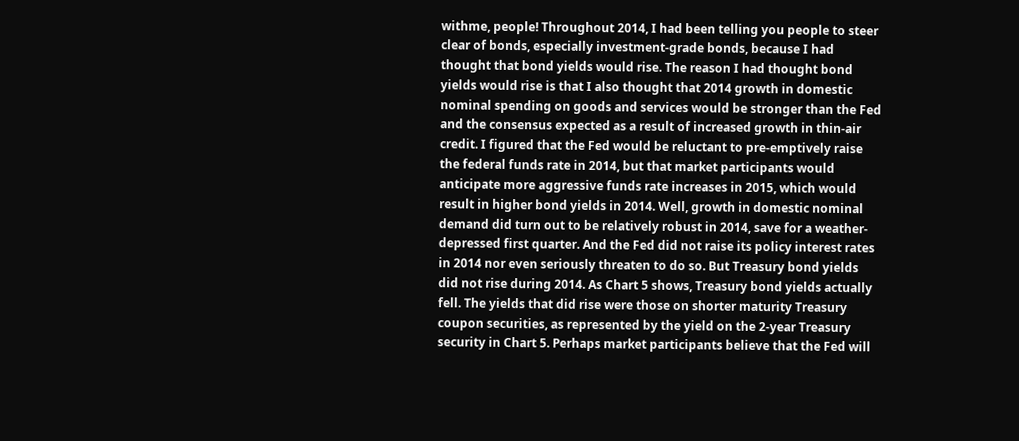withme, people! Throughout 2014, I had been telling you people to steer clear of bonds, especially investment-grade bonds, because I had thought that bond yields would rise. The reason I had thought bond yields would rise is that I also thought that 2014 growth in domestic nominal spending on goods and services would be stronger than the Fed and the consensus expected as a result of increased growth in thin-air credit. I figured that the Fed would be reluctant to pre-emptively raise the federal funds rate in 2014, but that market participants would anticipate more aggressive funds rate increases in 2015, which would result in higher bond yields in 2014. Well, growth in domestic nominal demand did turn out to be relatively robust in 2014, save for a weather-depressed first quarter. And the Fed did not raise its policy interest rates in 2014 nor even seriously threaten to do so. But Treasury bond yields did not rise during 2014. As Chart 5 shows, Treasury bond yields actually fell. The yields that did rise were those on shorter maturity Treasury coupon securities, as represented by the yield on the 2-year Treasury security in Chart 5. Perhaps market participants believe that the Fed will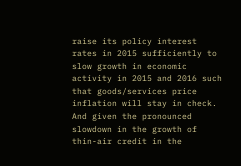raise its policy interest rates in 2015 sufficiently to slow growth in economic activity in 2015 and 2016 such that goods/services price inflation will stay in check. And given the pronounced slowdown in the growth of thin-air credit in the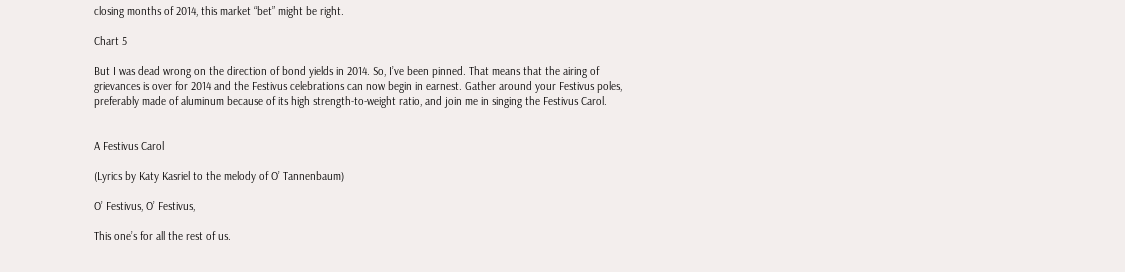closing months of 2014, this market “bet” might be right.

Chart 5

But I was dead wrong on the direction of bond yields in 2014. So, I’ve been pinned. That means that the airing of grievances is over for 2014 and the Festivus celebrations can now begin in earnest. Gather around your Festivus poles, preferably made of aluminum because of its high strength-to-weight ratio, and join me in singing the Festivus Carol.


A Festivus Carol

(Lyrics by Katy Kasriel to the melody of O’ Tannenbaum)

O’ Festivus, O’ Festivus,

This one’s for all the rest of us.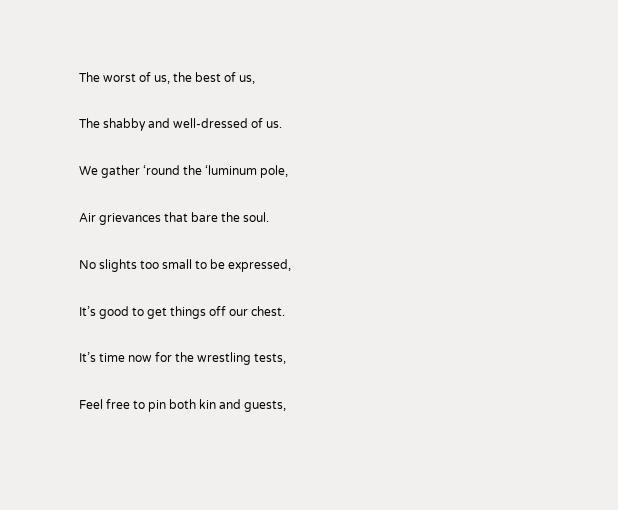The worst of us, the best of us,

The shabby and well-dressed of us.

We gather ‘round the ‘luminum pole,

Air grievances that bare the soul.

No slights too small to be expressed,

It’s good to get things off our chest.

It’s time now for the wrestling tests,

Feel free to pin both kin and guests,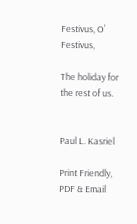Festivus, O’ Festivus,

The holiday for the rest of us.


Paul L. Kasriel

Print Friendly, PDF & Email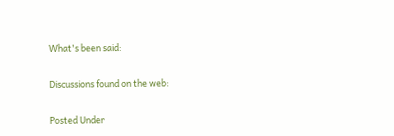What's been said:

Discussions found on the web:

Posted Under